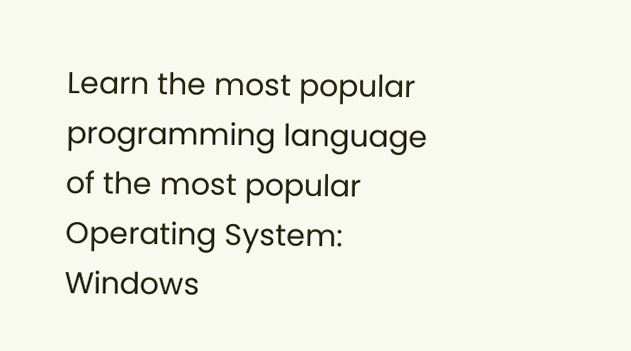Learn the most popular programming language of the most popular Operating System: Windows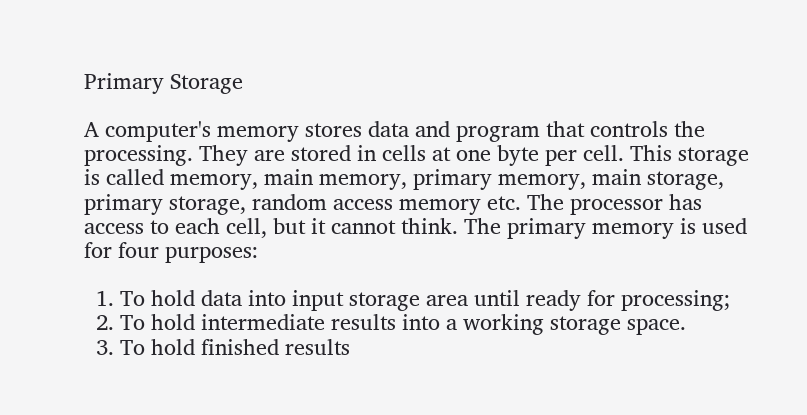Primary Storage

A computer's memory stores data and program that controls the processing. They are stored in cells at one byte per cell. This storage is called memory, main memory, primary memory, main storage, primary storage, random access memory etc. The processor has access to each cell, but it cannot think. The primary memory is used for four purposes:

  1. To hold data into input storage area until ready for processing;
  2. To hold intermediate results into a working storage space.
  3. To hold finished results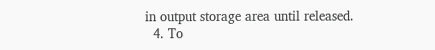in output storage area until released.
  4. To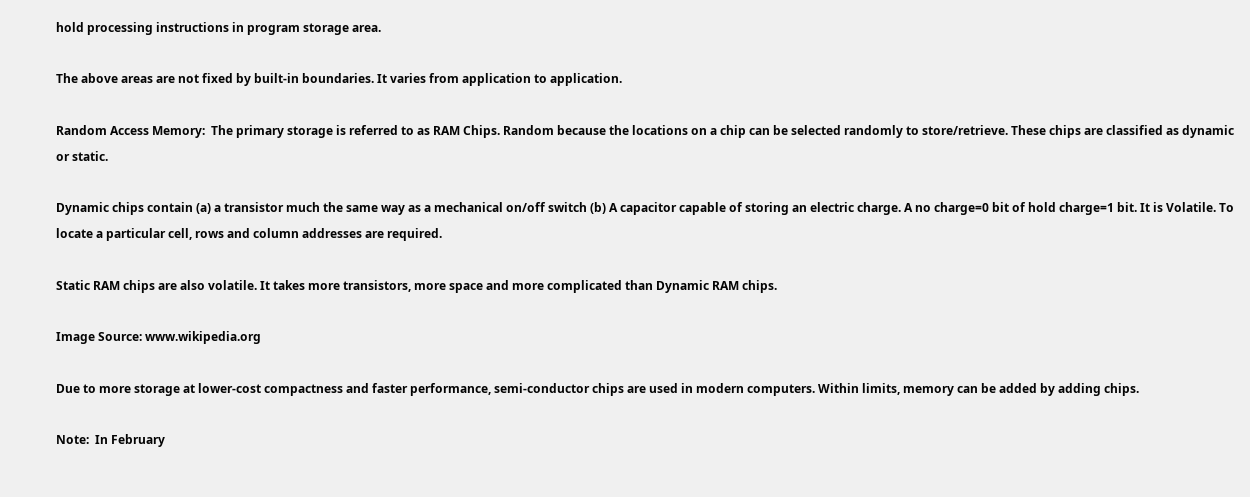hold processing instructions in program storage area.

The above areas are not fixed by built-in boundaries. It varies from application to application.

Random Access Memory:  The primary storage is referred to as RAM Chips. Random because the locations on a chip can be selected randomly to store/retrieve. These chips are classified as dynamic or static.

Dynamic chips contain (a) a transistor much the same way as a mechanical on/off switch (b) A capacitor capable of storing an electric charge. A no charge=0 bit of hold charge=1 bit. It is Volatile. To locate a particular cell, rows and column addresses are required.

Static RAM chips are also volatile. It takes more transistors, more space and more complicated than Dynamic RAM chips.

Image Source: www.wikipedia.org

Due to more storage at lower-cost compactness and faster performance, semi-conductor chips are used in modern computers. Within limits, memory can be added by adding chips.

Note:  In February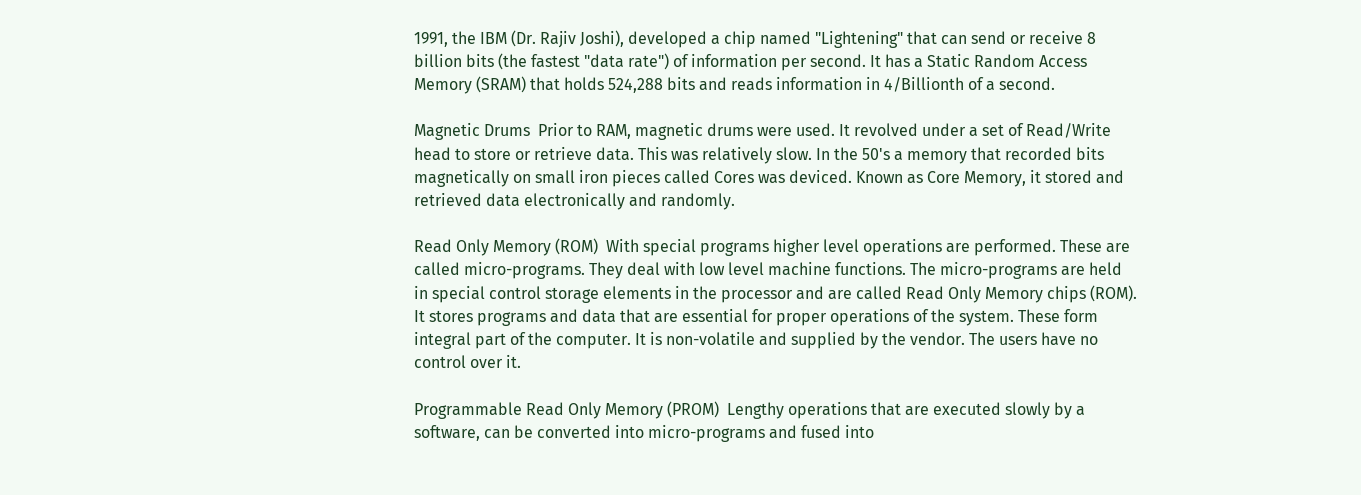1991, the IBM (Dr. Rajiv Joshi), developed a chip named "Lightening" that can send or receive 8 billion bits (the fastest "data rate") of information per second. It has a Static Random Access Memory (SRAM) that holds 524,288 bits and reads information in 4/Billionth of a second.

Magnetic Drums  Prior to RAM, magnetic drums were used. It revolved under a set of Read/Write head to store or retrieve data. This was relatively slow. In the 50's a memory that recorded bits magnetically on small iron pieces called Cores was deviced. Known as Core Memory, it stored and retrieved data electronically and randomly.

Read Only Memory (ROM)  With special programs higher level operations are performed. These are called micro-programs. They deal with low level machine functions. The micro-programs are held in special control storage elements in the processor and are called Read Only Memory chips (ROM). It stores programs and data that are essential for proper operations of the system. These form integral part of the computer. It is non-volatile and supplied by the vendor. The users have no control over it.

Programmable Read Only Memory (PROM)  Lengthy operations that are executed slowly by a software, can be converted into micro-programs and fused into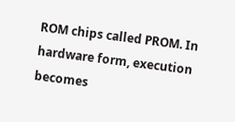ROM chips called PROM. In hardware form, execution becomes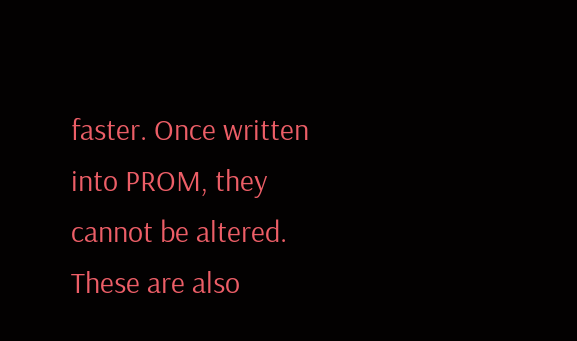faster. Once written into PROM, they cannot be altered. These are also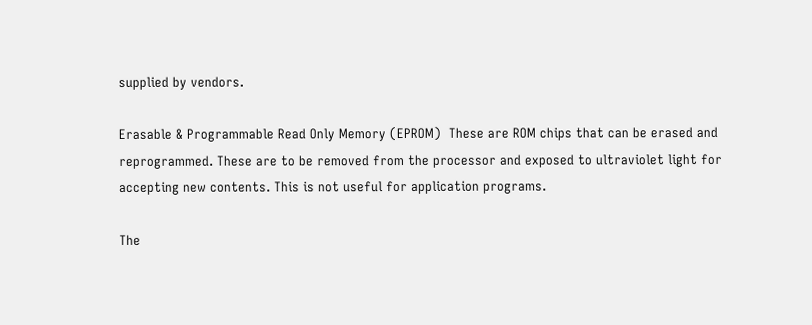supplied by vendors.

Erasable & Programmable Read Only Memory (EPROM)  These are ROM chips that can be erased and reprogrammed. These are to be removed from the processor and exposed to ultraviolet light for accepting new contents. This is not useful for application programs.

The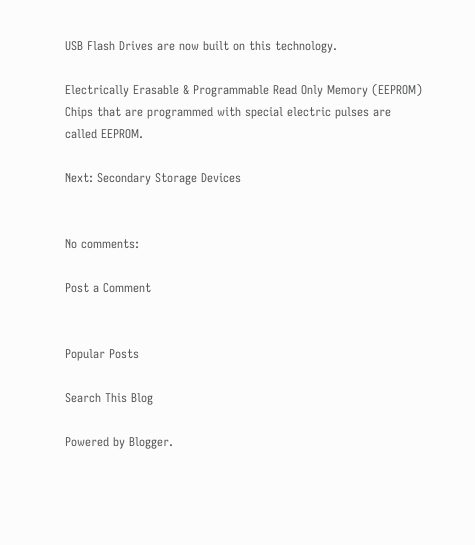USB Flash Drives are now built on this technology.

Electrically Erasable & Programmable Read Only Memory (EEPROM)  Chips that are programmed with special electric pulses are called EEPROM.

Next: Secondary Storage Devices


No comments:

Post a Comment


Popular Posts

Search This Blog

Powered by Blogger.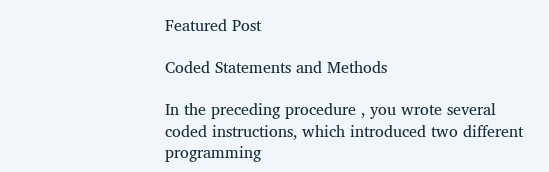Featured Post

Coded Statements and Methods

In the preceding procedure , you wrote several coded instructions, which introduced two different programming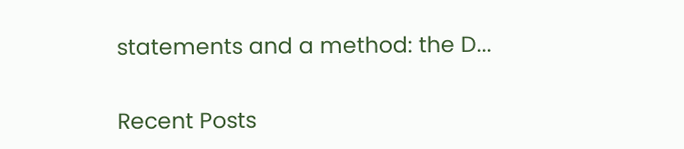statements and a method: the D...

Recent Posts